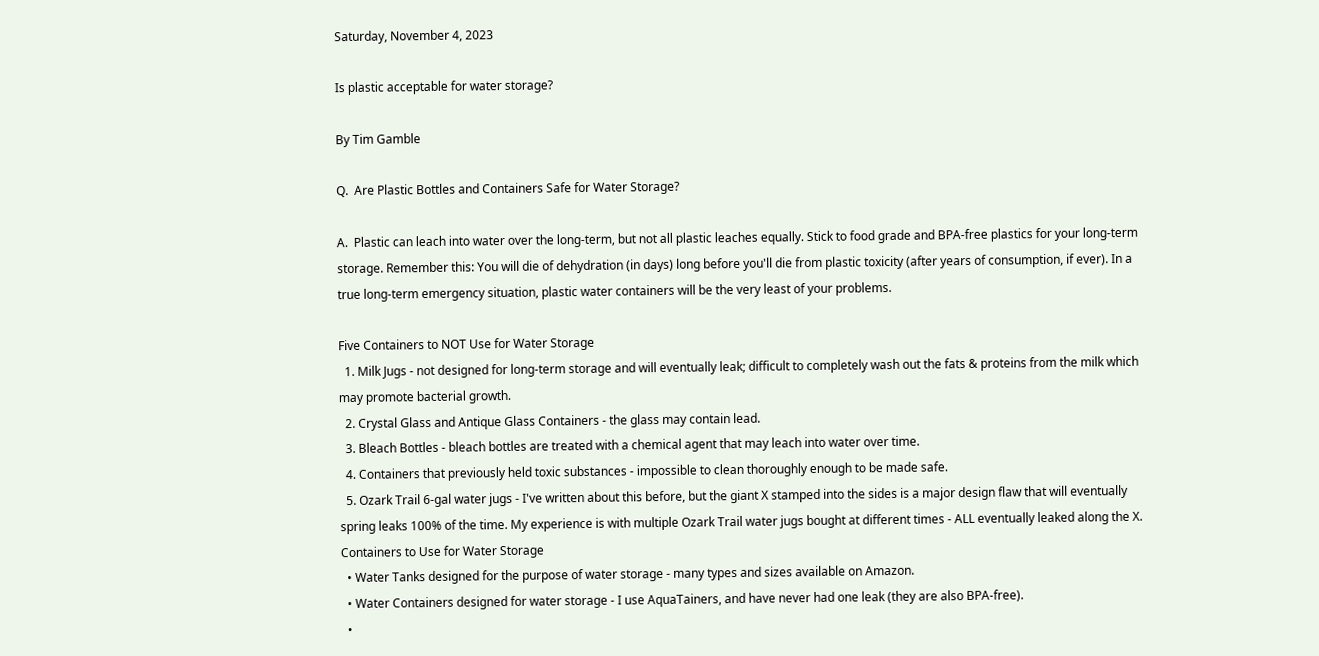Saturday, November 4, 2023

Is plastic acceptable for water storage?

By Tim Gamble

Q.  Are Plastic Bottles and Containers Safe for Water Storage?

A.  Plastic can leach into water over the long-term, but not all plastic leaches equally. Stick to food grade and BPA-free plastics for your long-term storage. Remember this: You will die of dehydration (in days) long before you'll die from plastic toxicity (after years of consumption, if ever). In a true long-term emergency situation, plastic water containers will be the very least of your problems.

Five Containers to NOT Use for Water Storage
  1. Milk Jugs - not designed for long-term storage and will eventually leak; difficult to completely wash out the fats & proteins from the milk which may promote bacterial growth.
  2. Crystal Glass and Antique Glass Containers - the glass may contain lead.
  3. Bleach Bottles - bleach bottles are treated with a chemical agent that may leach into water over time.
  4. Containers that previously held toxic substances - impossible to clean thoroughly enough to be made safe.
  5. Ozark Trail 6-gal water jugs - I've written about this before, but the giant X stamped into the sides is a major design flaw that will eventually spring leaks 100% of the time. My experience is with multiple Ozark Trail water jugs bought at different times - ALL eventually leaked along the X.
Containers to Use for Water Storage
  • Water Tanks designed for the purpose of water storage - many types and sizes available on Amazon.
  • Water Containers designed for water storage - I use AquaTainers, and have never had one leak (they are also BPA-free).
  •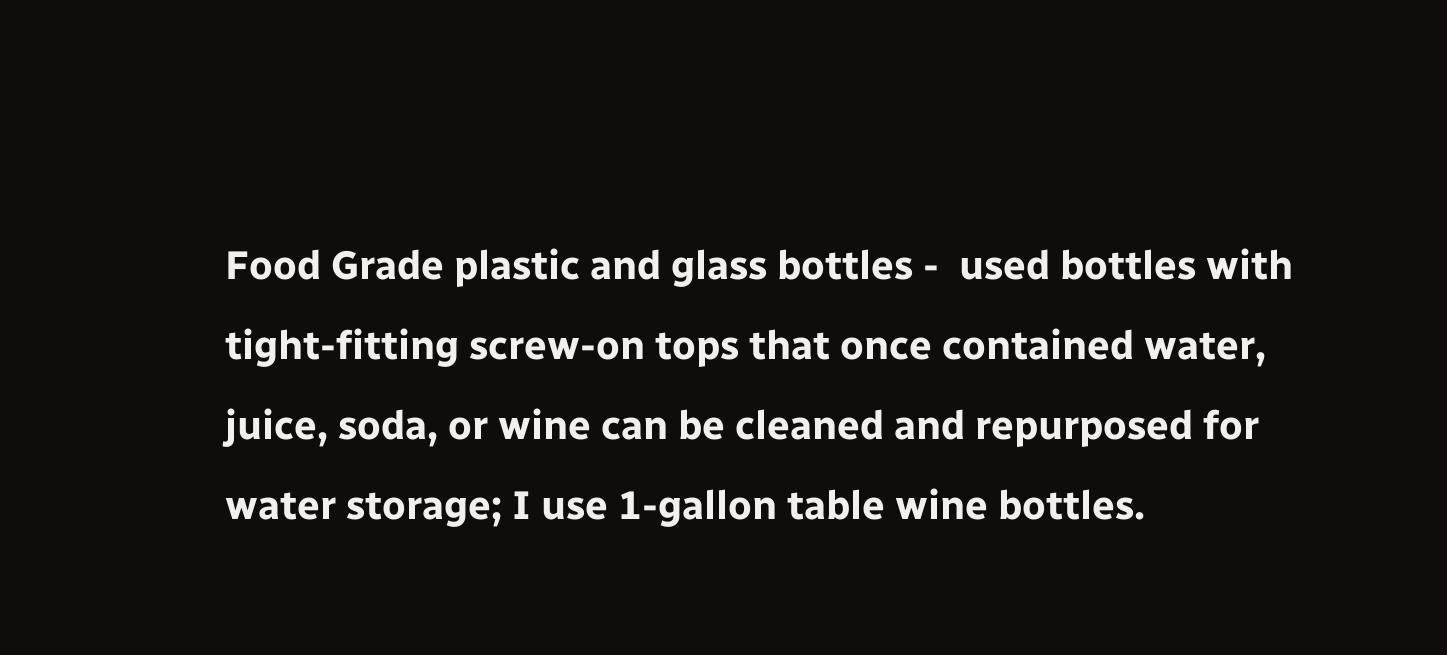Food Grade plastic and glass bottles -  used bottles with tight-fitting screw-on tops that once contained water, juice, soda, or wine can be cleaned and repurposed for water storage; I use 1-gallon table wine bottles.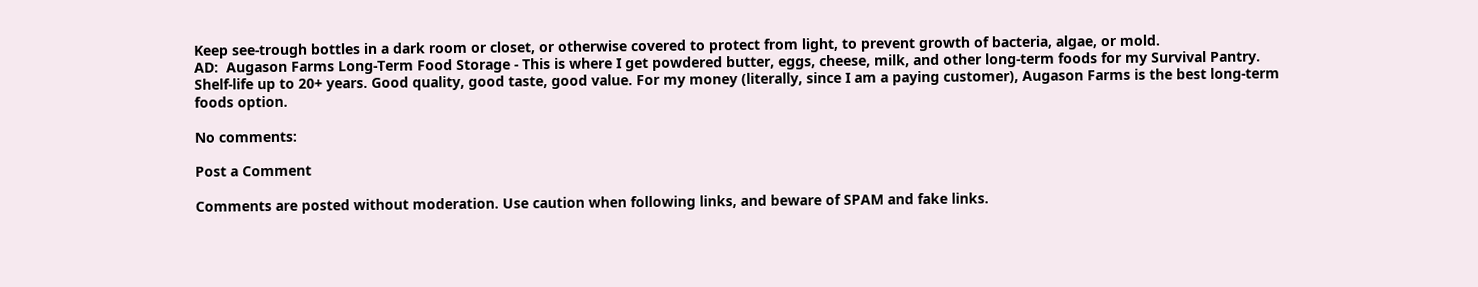Keep see-trough bottles in a dark room or closet, or otherwise covered to protect from light, to prevent growth of bacteria, algae, or mold.
AD:  Augason Farms Long-Term Food Storage - This is where I get powdered butter, eggs, cheese, milk, and other long-term foods for my Survival Pantry. Shelf-life up to 20+ years. Good quality, good taste, good value. For my money (literally, since I am a paying customer), Augason Farms is the best long-term foods option.

No comments:

Post a Comment

Comments are posted without moderation. Use caution when following links, and beware of SPAM and fake links.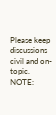Please keep discussions civil and on-topic. NOTE: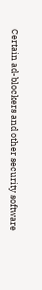Certain ad-blockers and other security software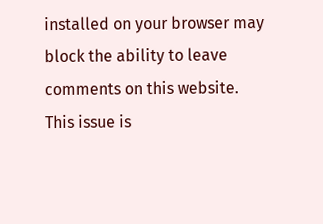installed on your browser may block the ability to leave comments on this website. This issue is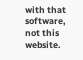with that software, not this website.